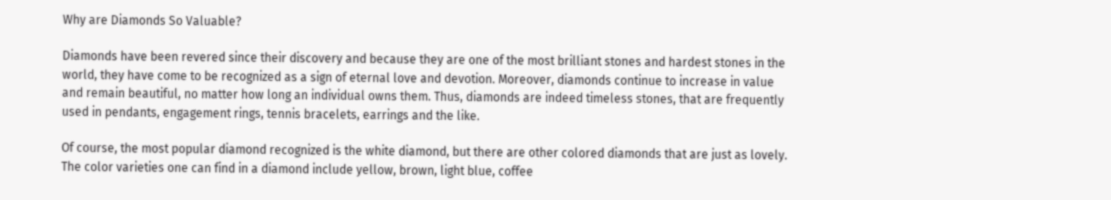Why are Diamonds So Valuable?

Diamonds have been revered since their discovery and because they are one of the most brilliant stones and hardest stones in the world, they have come to be recognized as a sign of eternal love and devotion. Moreover, diamonds continue to increase in value and remain beautiful, no matter how long an individual owns them. Thus, diamonds are indeed timeless stones, that are frequently used in pendants, engagement rings, tennis bracelets, earrings and the like.

Of course, the most popular diamond recognized is the white diamond, but there are other colored diamonds that are just as lovely. The color varieties one can find in a diamond include yellow, brown, light blue, coffee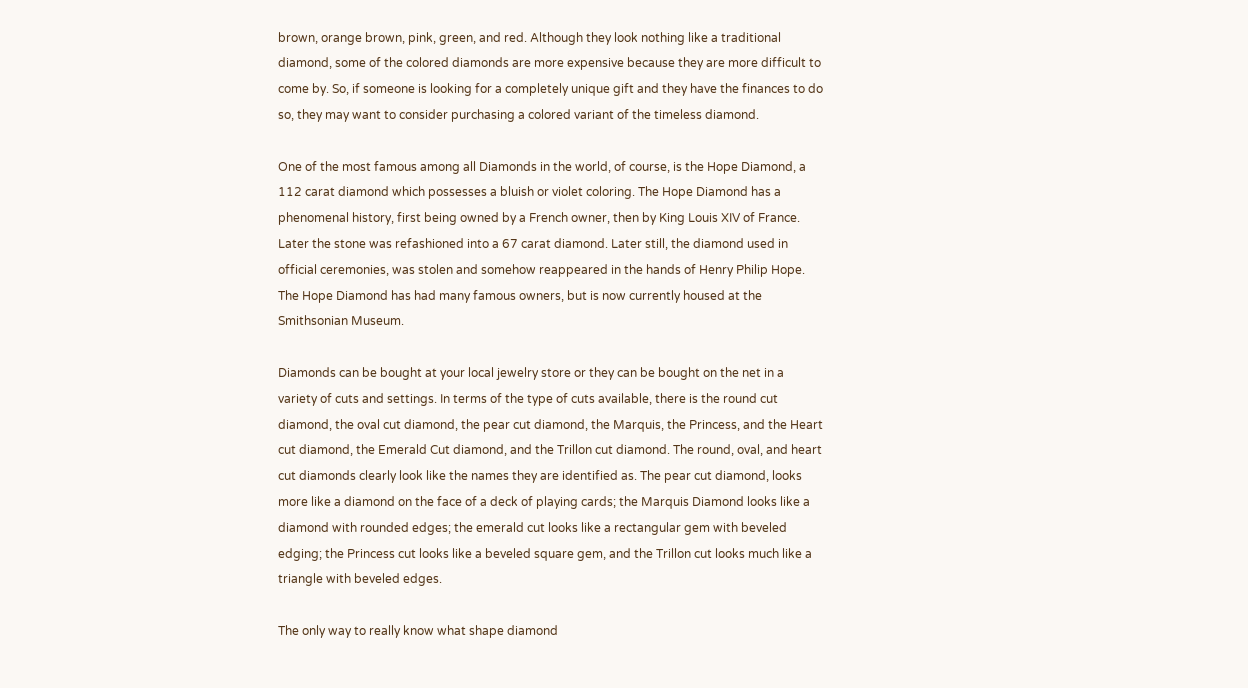brown, orange brown, pink, green, and red. Although they look nothing like a traditional diamond, some of the colored diamonds are more expensive because they are more difficult to come by. So, if someone is looking for a completely unique gift and they have the finances to do so, they may want to consider purchasing a colored variant of the timeless diamond.

One of the most famous among all Diamonds in the world, of course, is the Hope Diamond, a 112 carat diamond which possesses a bluish or violet coloring. The Hope Diamond has a phenomenal history, first being owned by a French owner, then by King Louis XIV of France. Later the stone was refashioned into a 67 carat diamond. Later still, the diamond used in official ceremonies, was stolen and somehow reappeared in the hands of Henry Philip Hope. The Hope Diamond has had many famous owners, but is now currently housed at the Smithsonian Museum.

Diamonds can be bought at your local jewelry store or they can be bought on the net in a variety of cuts and settings. In terms of the type of cuts available, there is the round cut diamond, the oval cut diamond, the pear cut diamond, the Marquis, the Princess, and the Heart cut diamond, the Emerald Cut diamond, and the Trillon cut diamond. The round, oval, and heart cut diamonds clearly look like the names they are identified as. The pear cut diamond, looks more like a diamond on the face of a deck of playing cards; the Marquis Diamond looks like a diamond with rounded edges; the emerald cut looks like a rectangular gem with beveled edging; the Princess cut looks like a beveled square gem, and the Trillon cut looks much like a triangle with beveled edges.

The only way to really know what shape diamond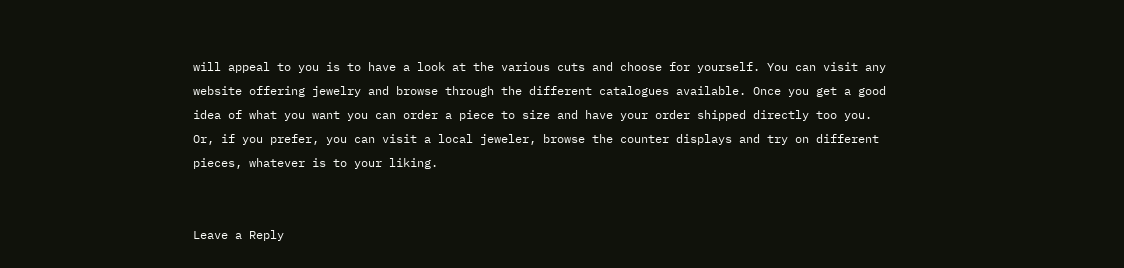will appeal to you is to have a look at the various cuts and choose for yourself. You can visit any website offering jewelry and browse through the different catalogues available. Once you get a good idea of what you want you can order a piece to size and have your order shipped directly too you. Or, if you prefer, you can visit a local jeweler, browse the counter displays and try on different pieces, whatever is to your liking.


Leave a Reply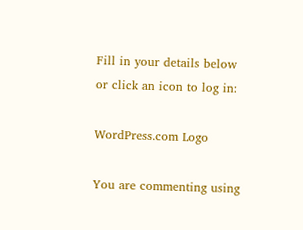Fill in your details below or click an icon to log in:

WordPress.com Logo

You are commenting using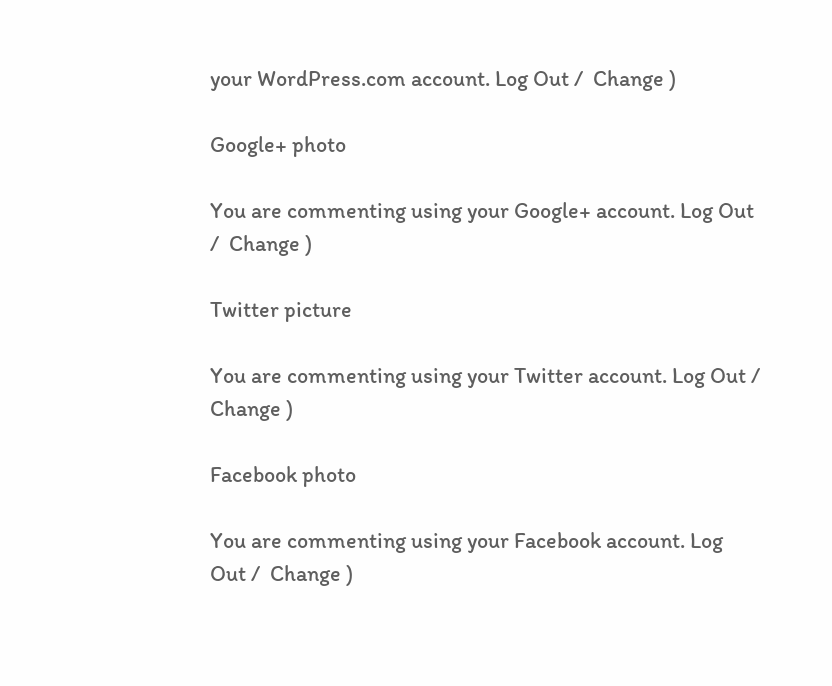your WordPress.com account. Log Out /  Change )

Google+ photo

You are commenting using your Google+ account. Log Out /  Change )

Twitter picture

You are commenting using your Twitter account. Log Out /  Change )

Facebook photo

You are commenting using your Facebook account. Log Out /  Change )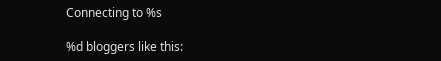Connecting to %s

%d bloggers like this: